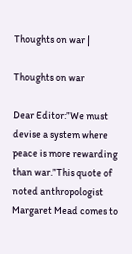Thoughts on war |

Thoughts on war

Dear Editor:”We must devise a system where peace is more rewarding than war.”This quote of noted anthropologist Margaret Mead comes to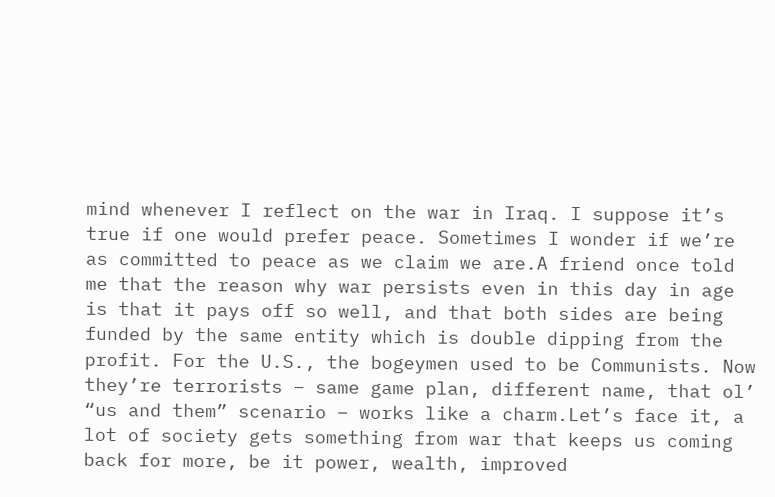mind whenever I reflect on the war in Iraq. I suppose it’s true if one would prefer peace. Sometimes I wonder if we’re as committed to peace as we claim we are.A friend once told me that the reason why war persists even in this day in age is that it pays off so well, and that both sides are being funded by the same entity which is double dipping from the profit. For the U.S., the bogeymen used to be Communists. Now they’re terrorists – same game plan, different name, that ol’ “us and them” scenario – works like a charm.Let’s face it, a lot of society gets something from war that keeps us coming back for more, be it power, wealth, improved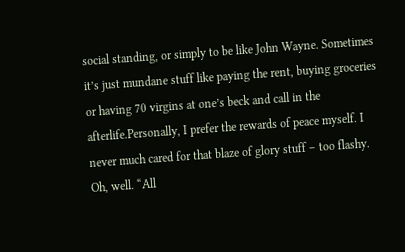social standing, or simply to be like John Wayne. Sometimes it’s just mundane stuff like paying the rent, buying groceries or having 70 virgins at one’s beck and call in the afterlife.Personally, I prefer the rewards of peace myself. I never much cared for that blaze of glory stuff – too flashy. Oh, well. “All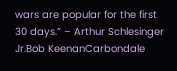wars are popular for the first 30 days.” – Arthur Schlesinger Jr.Bob KeenanCarbondale